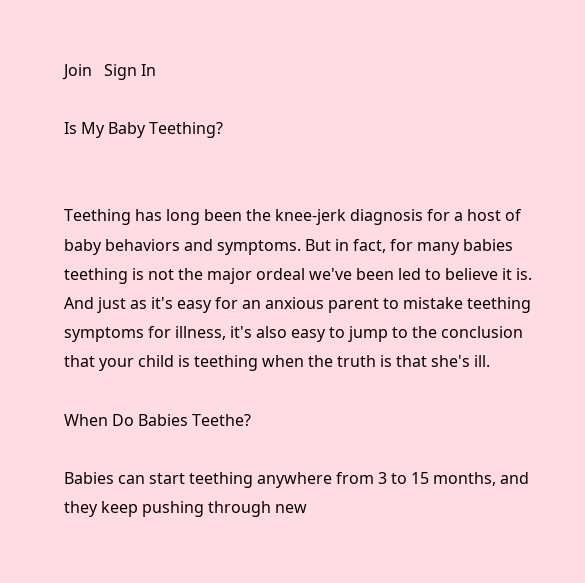Join   Sign In

Is My Baby Teething?


Teething has long been the knee-jerk diagnosis for a host of baby behaviors and symptoms. But in fact, for many babies teething is not the major ordeal we've been led to believe it is. And just as it's easy for an anxious parent to mistake teething symptoms for illness, it's also easy to jump to the conclusion that your child is teething when the truth is that she's ill.

When Do Babies Teethe?

Babies can start teething anywhere from 3 to 15 months, and they keep pushing through new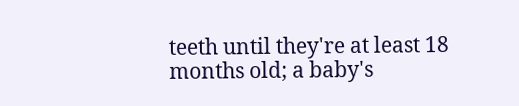teeth until they're at least 18 months old; a baby's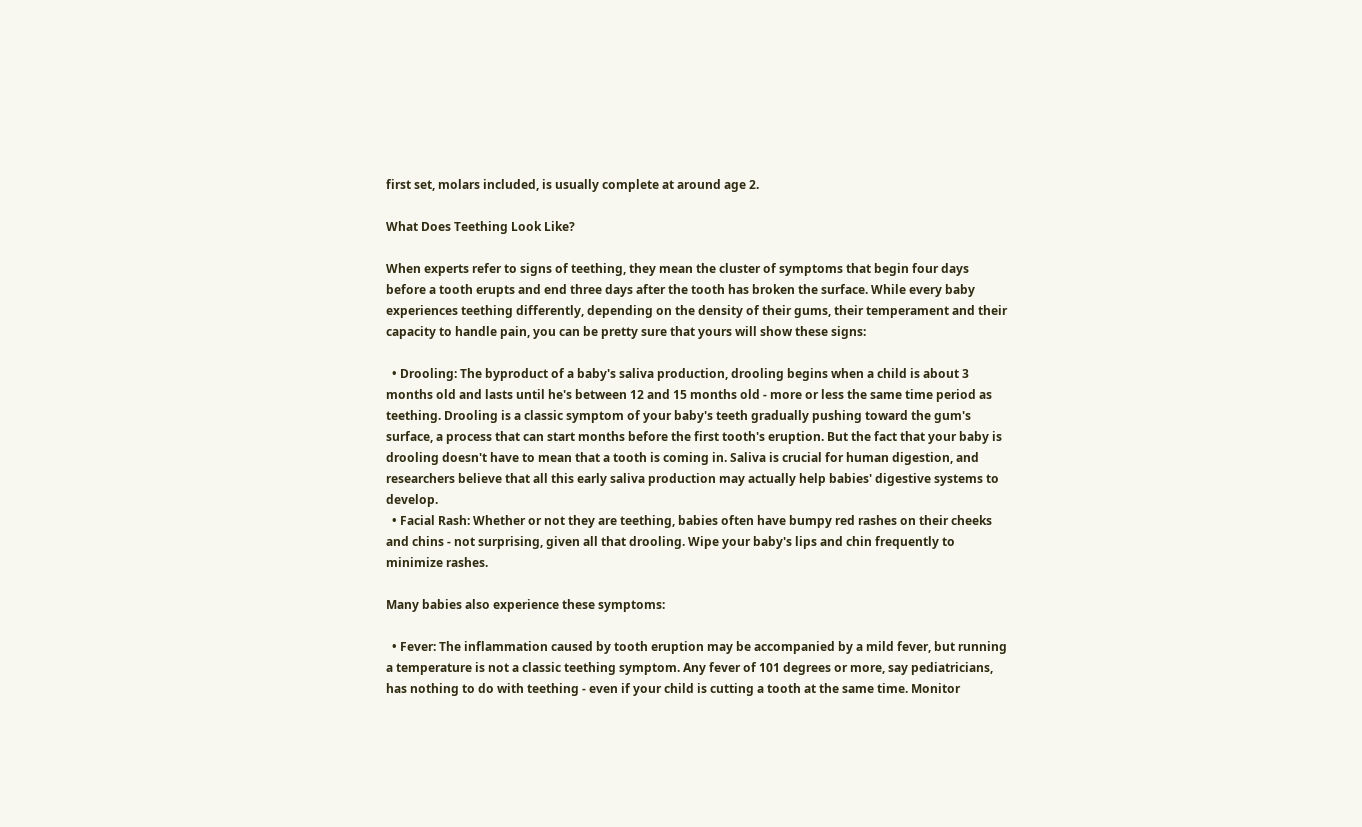first set, molars included, is usually complete at around age 2.

What Does Teething Look Like?

When experts refer to signs of teething, they mean the cluster of symptoms that begin four days before a tooth erupts and end three days after the tooth has broken the surface. While every baby experiences teething differently, depending on the density of their gums, their temperament and their capacity to handle pain, you can be pretty sure that yours will show these signs:

  • Drooling: The byproduct of a baby's saliva production, drooling begins when a child is about 3 months old and lasts until he's between 12 and 15 months old - more or less the same time period as teething. Drooling is a classic symptom of your baby's teeth gradually pushing toward the gum's surface, a process that can start months before the first tooth's eruption. But the fact that your baby is drooling doesn't have to mean that a tooth is coming in. Saliva is crucial for human digestion, and researchers believe that all this early saliva production may actually help babies' digestive systems to develop.
  • Facial Rash: Whether or not they are teething, babies often have bumpy red rashes on their cheeks and chins - not surprising, given all that drooling. Wipe your baby's lips and chin frequently to minimize rashes.

Many babies also experience these symptoms:

  • Fever: The inflammation caused by tooth eruption may be accompanied by a mild fever, but running a temperature is not a classic teething symptom. Any fever of 101 degrees or more, say pediatricians, has nothing to do with teething - even if your child is cutting a tooth at the same time. Monitor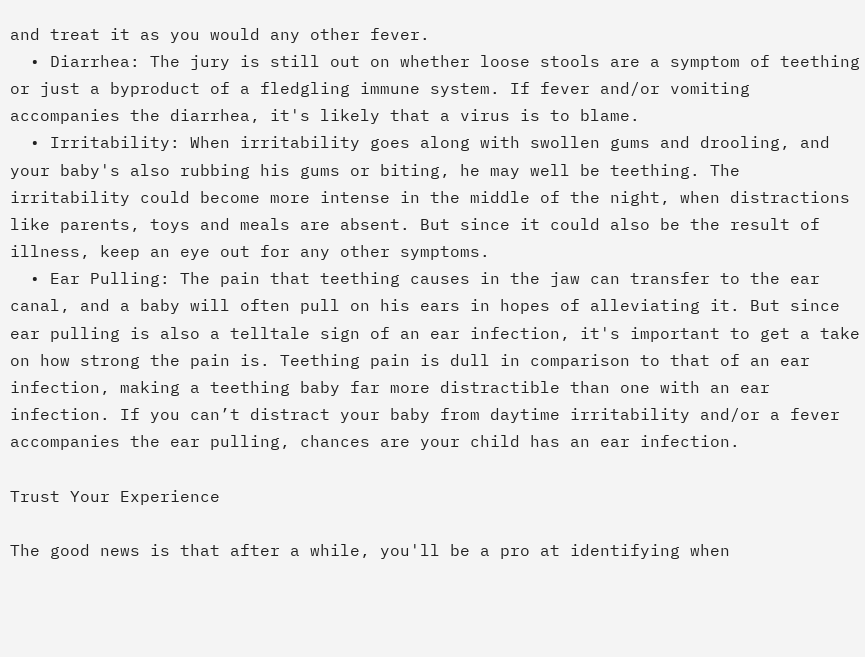and treat it as you would any other fever.
  • Diarrhea: The jury is still out on whether loose stools are a symptom of teething or just a byproduct of a fledgling immune system. If fever and/or vomiting accompanies the diarrhea, it's likely that a virus is to blame.
  • Irritability: When irritability goes along with swollen gums and drooling, and your baby's also rubbing his gums or biting, he may well be teething. The irritability could become more intense in the middle of the night, when distractions like parents, toys and meals are absent. But since it could also be the result of illness, keep an eye out for any other symptoms.
  • Ear Pulling: The pain that teething causes in the jaw can transfer to the ear canal, and a baby will often pull on his ears in hopes of alleviating it. But since ear pulling is also a telltale sign of an ear infection, it's important to get a take on how strong the pain is. Teething pain is dull in comparison to that of an ear infection, making a teething baby far more distractible than one with an ear infection. If you can’t distract your baby from daytime irritability and/or a fever accompanies the ear pulling, chances are your child has an ear infection.

Trust Your Experience

The good news is that after a while, you'll be a pro at identifying when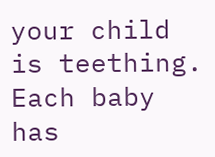your child is teething. Each baby has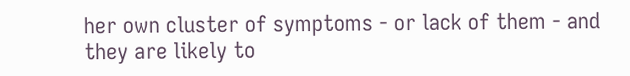her own cluster of symptoms - or lack of them - and they are likely to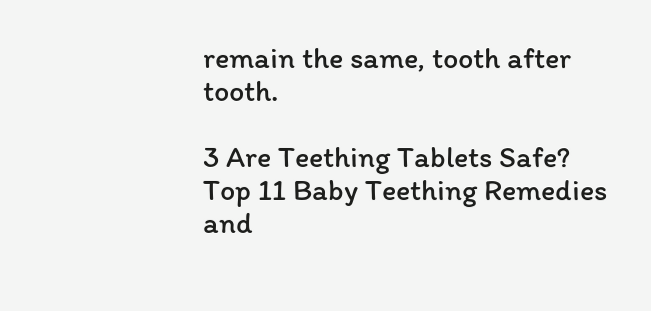remain the same, tooth after tooth.

3 Are Teething Tablets Safe?
Top 11 Baby Teething Remedies and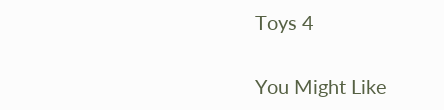Toys 4

You Might Like